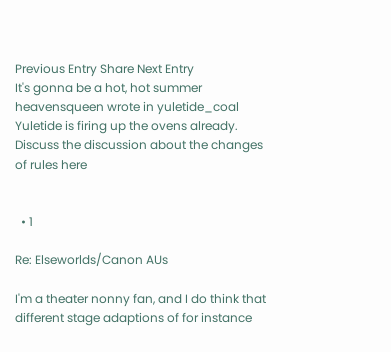Previous Entry Share Next Entry
It's gonna be a hot, hot summer
heavensqueen wrote in yuletide_coal
Yuletide is firing up the ovens already. Discuss the discussion about the changes of rules here


  • 1

Re: Elseworlds/Canon AUs

I'm a theater nonny fan, and I do think that different stage adaptions of for instance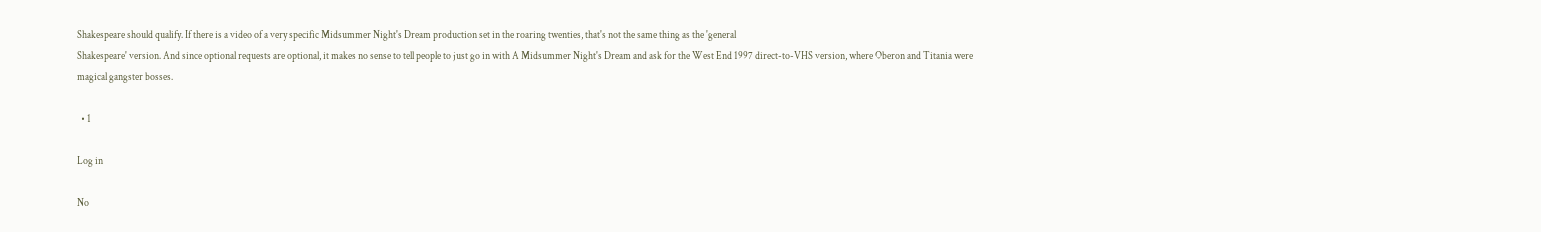Shakespeare should qualify. If there is a video of a very specific Midsummer Night's Dream production set in the roaring twenties, that's not the same thing as the 'general
Shakespeare' version. And since optional requests are optional, it makes no sense to tell people to just go in with A Midsummer Night's Dream and ask for the West End 1997 direct-to-VHS version, where Oberon and Titania were magical gangster bosses.

  • 1

Log in

No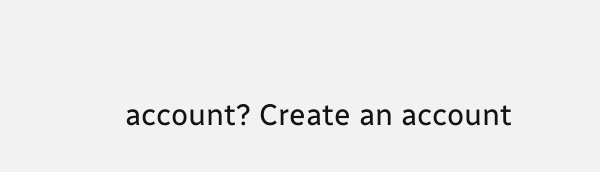account? Create an account